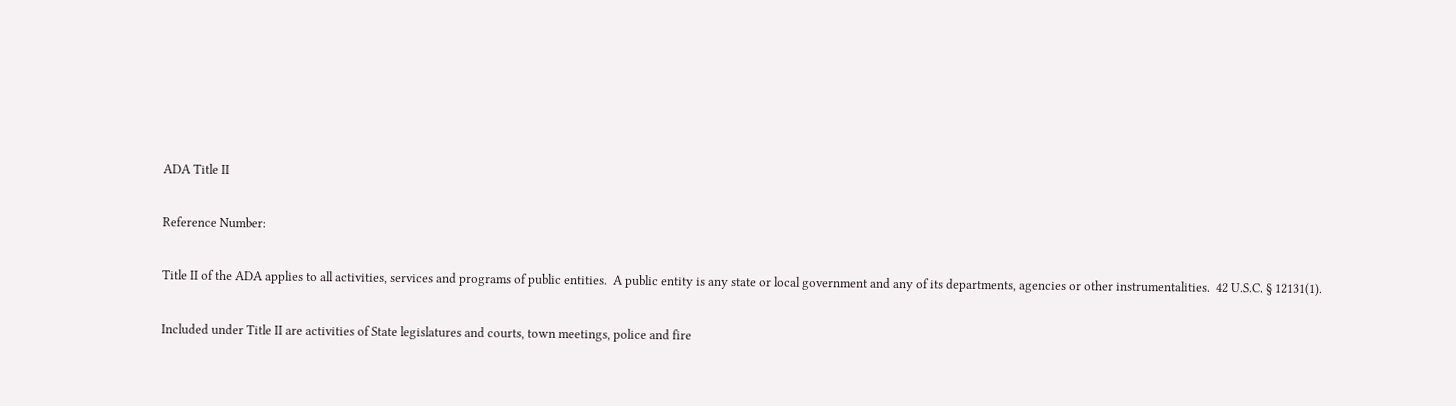ADA Title II

Reference Number:

Title II of the ADA applies to all activities, services and programs of public entities.  A public entity is any state or local government and any of its departments, agencies or other instrumentalities.  42 U.S.C. § 12131(1).

Included under Title II are activities of State legislatures and courts, town meetings, police and fire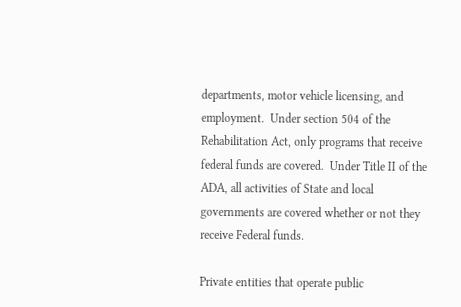departments, motor vehicle licensing, and employment.  Under section 504 of the Rehabilitation Act, only programs that receive federal funds are covered.  Under Title II of the ADA, all activities of State and local governments are covered whether or not they receive Federal funds.

Private entities that operate public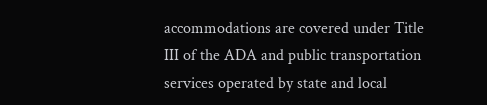accommodations are covered under Title III of the ADA and public transportation services operated by state and local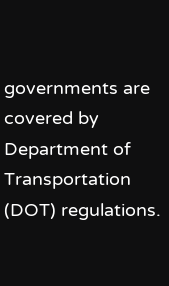governments are covered by Department of Transportation (DOT) regulations.